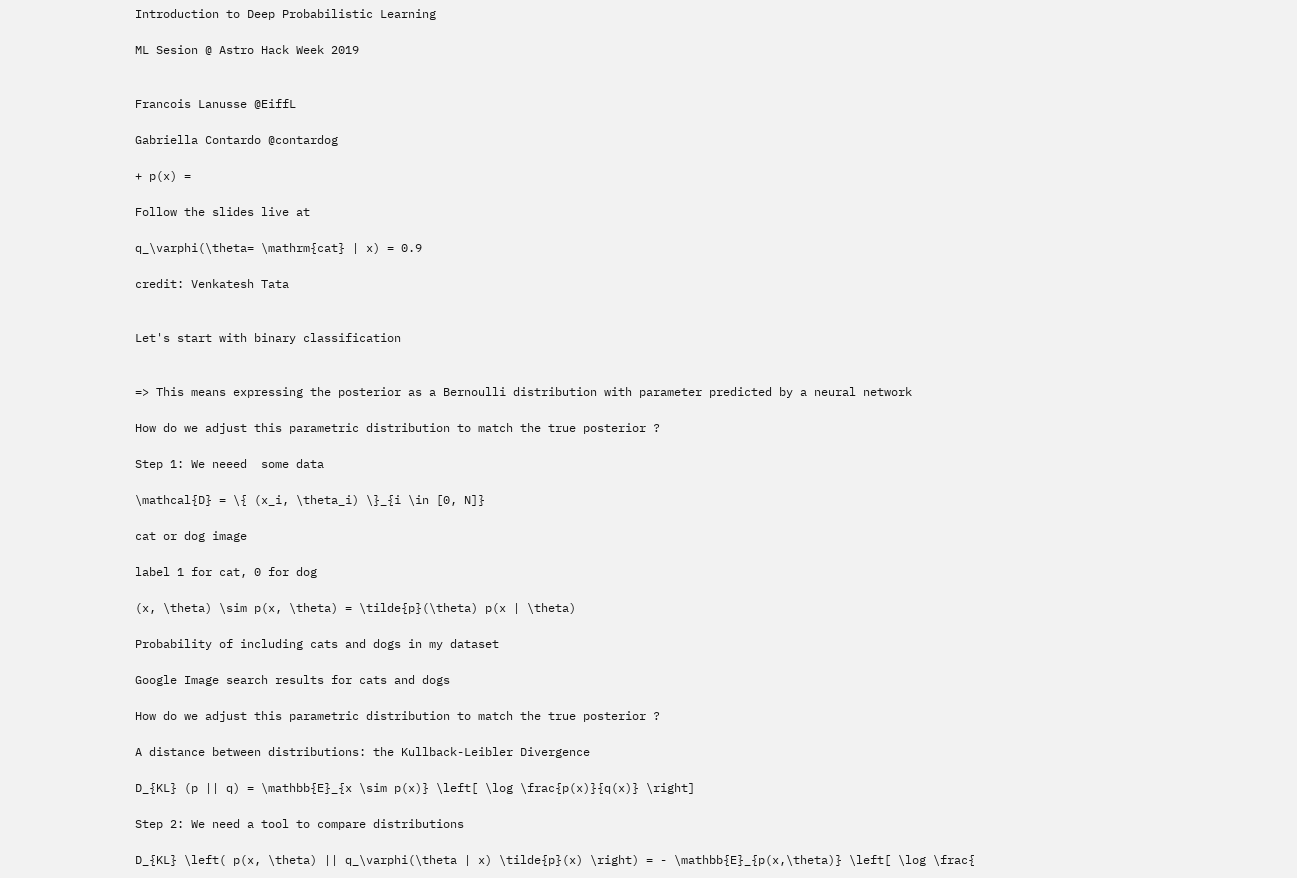Introduction to Deep Probabilistic Learning

ML Sesion @ Astro Hack Week 2019


Francois Lanusse @EiffL

Gabriella Contardo @contardog

+ p(x) =

Follow the slides live at

q_\varphi(\theta= \mathrm{cat} | x) = 0.9

credit: Venkatesh Tata


Let's start with binary classification


=> This means expressing the posterior as a Bernoulli distribution with parameter predicted by a neural network

How do we adjust this parametric distribution to match the true posterior ?

Step 1: We neeed  some data

\mathcal{D} = \{ (x_i, \theta_i) \}_{i \in [0, N]}

cat or dog image

label 1 for cat, 0 for dog

(x, \theta) \sim p(x, \theta) = \tilde{p}(\theta) p(x | \theta)

Probability of including cats and dogs in my dataset

Google Image search results for cats and dogs

How do we adjust this parametric distribution to match the true posterior ?

A distance between distributions: the Kullback-Leibler Divergence

D_{KL} (p || q) = \mathbb{E}_{x \sim p(x)} \left[ \log \frac{p(x)}{q(x)} \right]

Step 2: We need a tool to compare distributions

D_{KL} \left( p(x, \theta) || q_\varphi(\theta | x) \tilde{p}(x) \right) = - \mathbb{E}_{p(x,\theta)} \left[ \log \frac{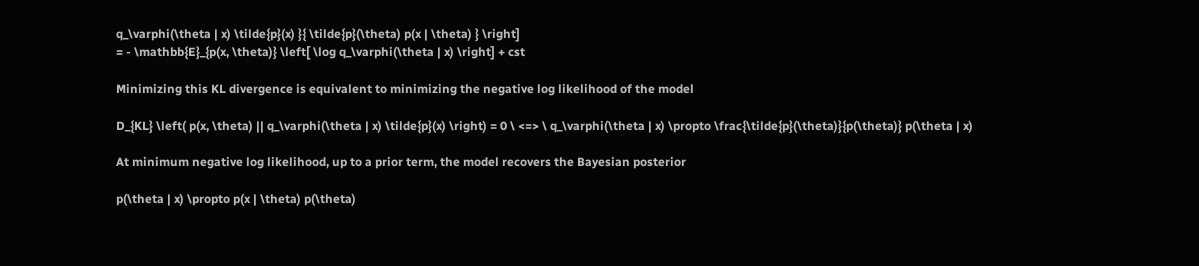q_\varphi(\theta | x) \tilde{p}(x) }{ \tilde{p}(\theta) p(x | \theta) } \right]
= - \mathbb{E}_{p(x, \theta)} \left[ \log q_\varphi(\theta | x) \right] + cst

Minimizing this KL divergence is equivalent to minimizing the negative log likelihood of the model

D_{KL} \left( p(x, \theta) || q_\varphi(\theta | x) \tilde{p}(x) \right) = 0 \ <=> \ q_\varphi(\theta | x) \propto \frac{\tilde{p}(\theta)}{p(\theta)} p(\theta | x)

At minimum negative log likelihood, up to a prior term, the model recovers the Bayesian posterior

p(\theta | x) \propto p(x | \theta) p(\theta)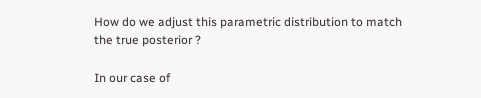How do we adjust this parametric distribution to match the true posterior ?

In our case of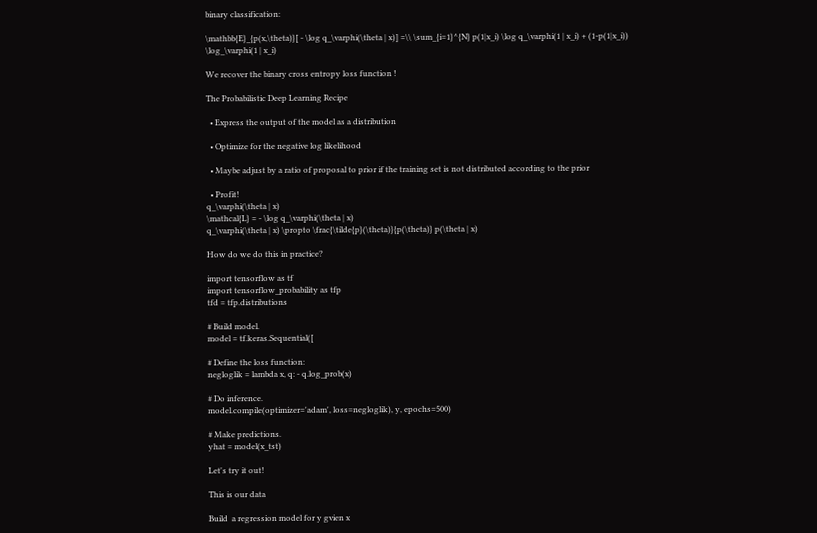binary classification:

\mathbb{E}_{p(x,\theta)}[ - \log q_\varphi(\theta | x)] =\\ \sum_{i=1}^{N} p(1|x_i) \log q_\varphi(1 | x_i) + (1-p(1|x_i)) \log_\varphi(1 | x_i)

We recover the binary cross entropy loss function !

The Probabilistic Deep Learning Recipe

  • Express the output of the model as a distribution

  • Optimize for the negative log likelihood

  • Maybe adjust by a ratio of proposal to prior if the training set is not distributed according to the prior

  • Profit!
q_\varphi(\theta | x)
\mathcal{L} = - \log q_\varphi(\theta | x)
q_\varphi(\theta | x) \propto \frac{\tilde{p}(\theta)}{p(\theta)} p(\theta | x)

How do we do this in practice?

import tensorflow as tf
import tensorflow_probability as tfp
tfd = tfp.distributions

# Build model.
model = tf.keras.Sequential([

# Define the loss function:
negloglik = lambda x, q: - q.log_prob(x)

# Do inference.
model.compile(optimizer='adam', loss=negloglik), y, epochs=500)

# Make predictions.
yhat = model(x_tst)

Let's try it out!

This is our data

Build  a regression model for y gvien x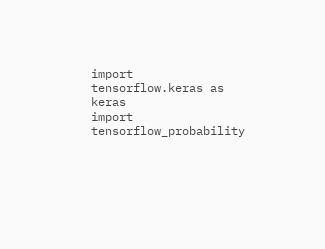import tensorflow.keras as keras
import tensorflow_probability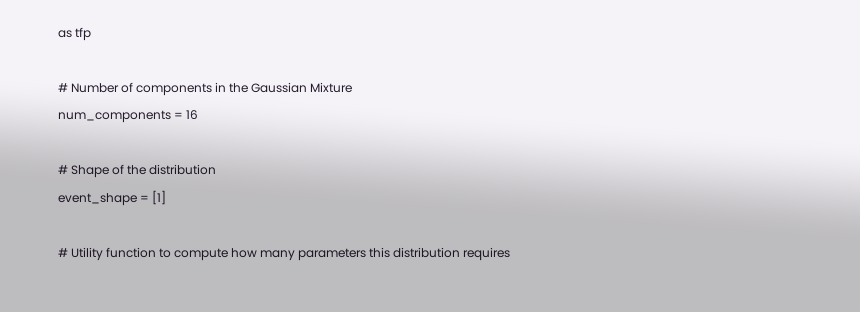as tfp

# Number of components in the Gaussian Mixture
num_components = 16

# Shape of the distribution
event_shape = [1]

# Utility function to compute how many parameters this distribution requires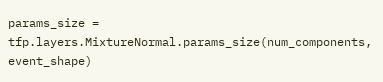params_size = tfp.layers.MixtureNormal.params_size(num_components, event_shape)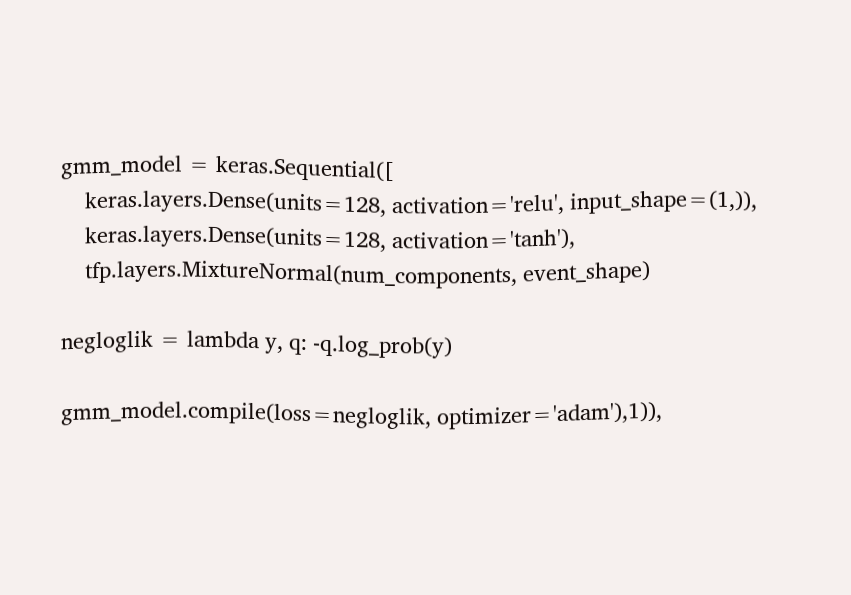gmm_model = keras.Sequential([
    keras.layers.Dense(units=128, activation='relu', input_shape=(1,)),
    keras.layers.Dense(units=128, activation='tanh'),
    tfp.layers.MixtureNormal(num_components, event_shape)

negloglik = lambda y, q: -q.log_prob(y)

gmm_model.compile(loss=negloglik, optimizer='adam'),1)),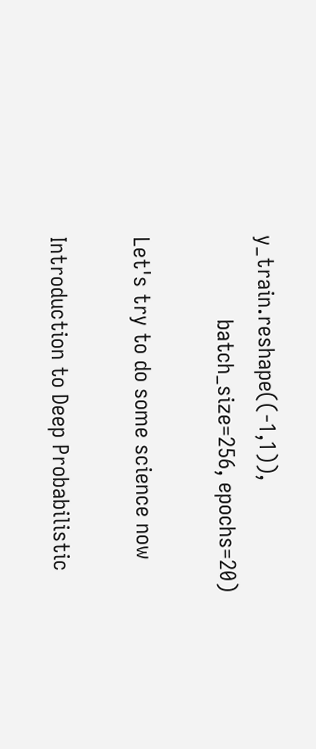y_train.reshape((-1,1)),
              batch_size=256, epochs=20)

Let's try to do some science now

Introduction to Deep Probabilistic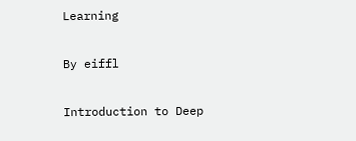Learning

By eiffl

Introduction to Deep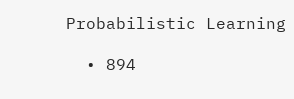Probabilistic Learning

  • 894